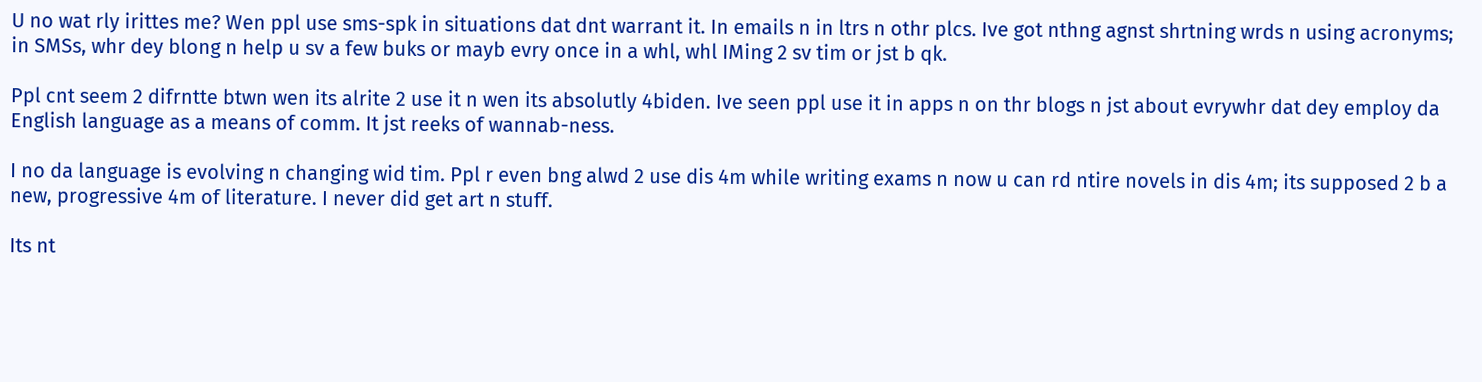U no wat rly irittes me? Wen ppl use sms-spk in situations dat dnt warrant it. In emails n in ltrs n othr plcs. Ive got nthng agnst shrtning wrds n using acronyms; in SMSs, whr dey blong n help u sv a few buks or mayb evry once in a whl, whl IMing 2 sv tim or jst b qk.

Ppl cnt seem 2 difrntte btwn wen its alrite 2 use it n wen its absolutly 4biden. Ive seen ppl use it in apps n on thr blogs n jst about evrywhr dat dey employ da English language as a means of comm. It jst reeks of wannab-ness.

I no da language is evolving n changing wid tim. Ppl r even bng alwd 2 use dis 4m while writing exams n now u can rd ntire novels in dis 4m; its supposed 2 b a new, progressive 4m of literature. I never did get art n stuff.

Its nt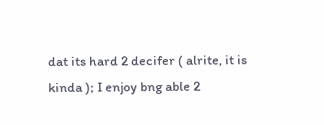dat its hard 2 decifer ( alrite, it is kinda ); I enjoy bng able 2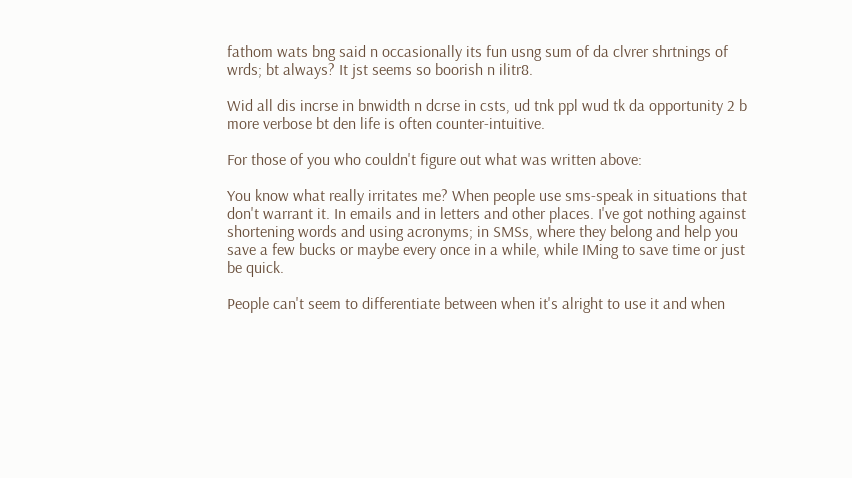fathom wats bng said n occasionally its fun usng sum of da clvrer shrtnings of wrds; bt always? It jst seems so boorish n ilitr8.

Wid all dis incrse in bnwidth n dcrse in csts, ud tnk ppl wud tk da opportunity 2 b more verbose bt den life is often counter-intuitive.

For those of you who couldn't figure out what was written above:

You know what really irritates me? When people use sms-speak in situations that don't warrant it. In emails and in letters and other places. I've got nothing against shortening words and using acronyms; in SMSs, where they belong and help you save a few bucks or maybe every once in a while, while IMing to save time or just be quick.

People can't seem to differentiate between when it's alright to use it and when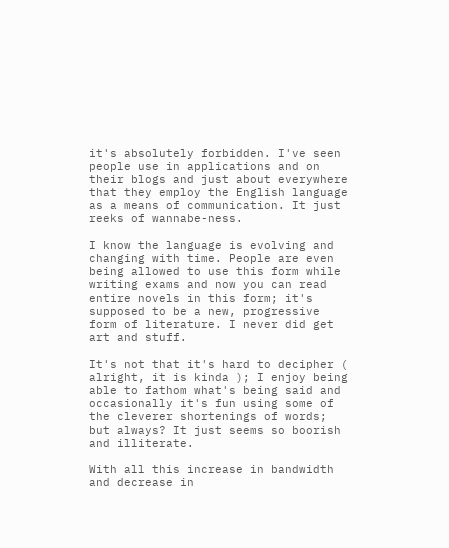it's absolutely forbidden. I've seen people use in applications and on their blogs and just about everywhere that they employ the English language as a means of communication. It just reeks of wannabe-ness.

I know the language is evolving and changing with time. People are even being allowed to use this form while writing exams and now you can read entire novels in this form; it's supposed to be a new, progressive form of literature. I never did get art and stuff.

It's not that it's hard to decipher ( alright, it is kinda ); I enjoy being able to fathom what's being said and occasionally it's fun using some of the cleverer shortenings of words; but always? It just seems so boorish and illiterate.

With all this increase in bandwidth and decrease in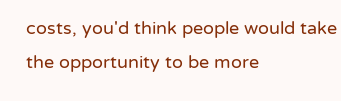costs, you'd think people would take the opportunity to be more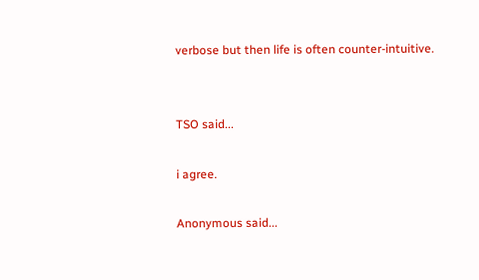verbose but then life is often counter-intuitive.


TSO said...

i agree.

Anonymous said...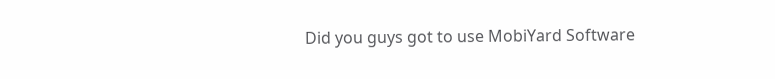Did you guys got to use MobiYard Software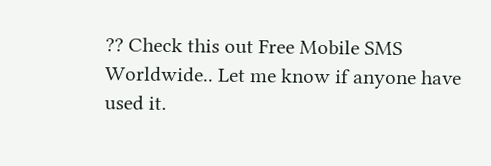?? Check this out Free Mobile SMS Worldwide.. Let me know if anyone have used it.